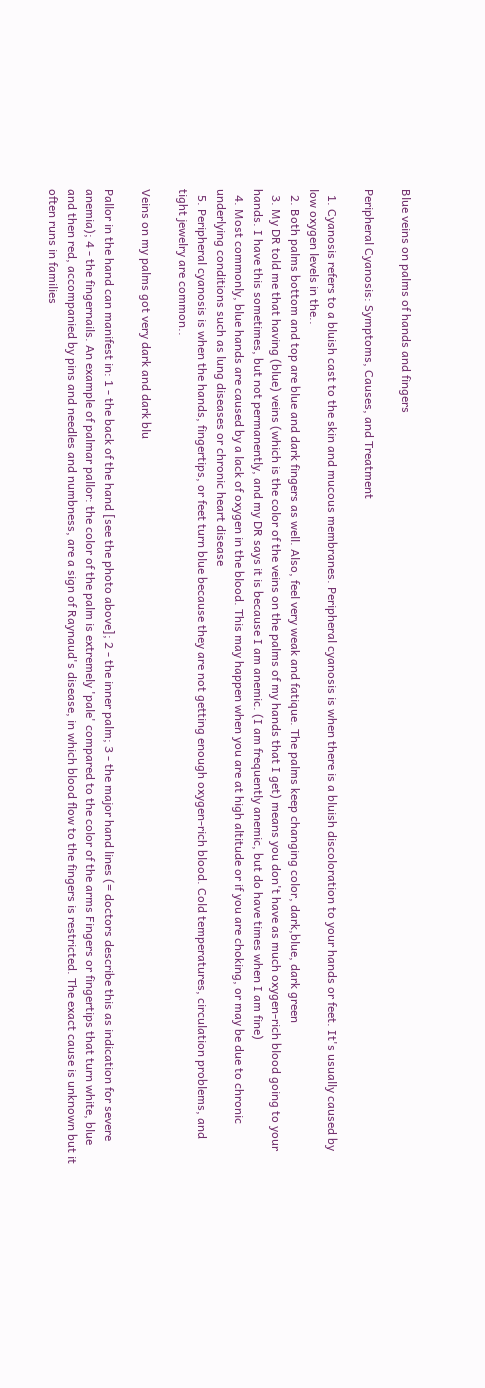Blue veins on palms of hands and fingers

Peripheral Cyanosis: Symptoms, Causes, and Treatment

  1. Cyanosis refers to a bluish cast to the skin and mucous membranes. Peripheral cyanosis is when there is a bluish discoloration to your hands or feet. It's usually caused by low oxygen levels in the..
  2. Both palms bottom and top are blue and dark fingers as well. Also, feel very weak and fatique. The palms keep changing color, dark,blue, dark green
  3. My DR told me that having (blue) veins (which is the color of the veins on the palms of my hands that I get) means you don't have as much oxygen-rich blood going to your hands. I have this sometimes, but not permanently, and my DR says it is because I am anemic. (I am frequently anemic, but do have times when I am fine)
  4. Most commonly, blue hands are caused by a lack of oxygen in the blood. This may happen when you are at high altitude or if you are choking, or may be due to chronic underlying conditions such as lung diseases or chronic heart disease
  5. Peripheral cyanosis is when the hands, fingertips, or feet turn blue because they are not getting enough oxygen-rich blood. Cold temperatures, circulation problems, and tight jewelry are common..

Veins on my palms got very dark and dark blu

Pallor in the hand can manifest in: 1 - the back of the hand [see the photo above]; 2 - the inner palm; 3 - the major hand lines (= doctors describe this as indication for severe anemia); 4 - the fingernails. An example of palmar pallor: the color of the palm is extremely 'pale' compared to the color of the arms Fingers or fingertips that turn white, blue and then red, accompanied by pins and needles and numbness, are a sign of Raynaud's disease, in which blood flow to the fingers is restricted. The exact cause is unknown but it often runs in families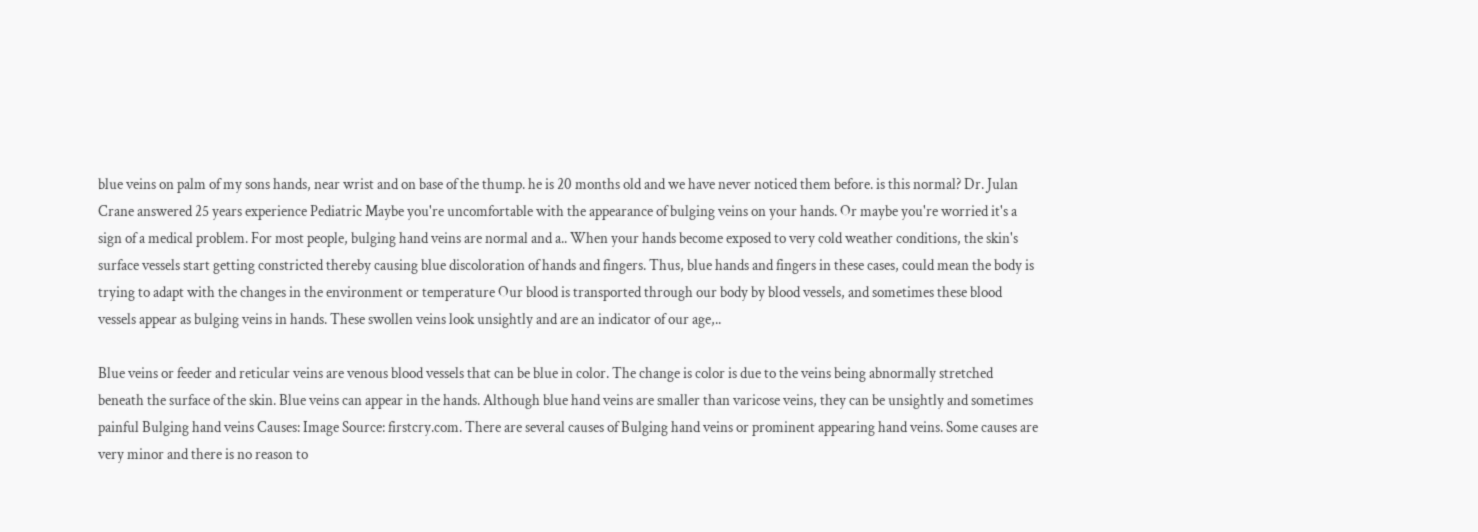blue veins on palm of my sons hands, near wrist and on base of the thump. he is 20 months old and we have never noticed them before. is this normal? Dr. Julan Crane answered 25 years experience Pediatric Maybe you're uncomfortable with the appearance of bulging veins on your hands. Or maybe you're worried it's a sign of a medical problem. For most people, bulging hand veins are normal and a.. When your hands become exposed to very cold weather conditions, the skin's surface vessels start getting constricted thereby causing blue discoloration of hands and fingers. Thus, blue hands and fingers in these cases, could mean the body is trying to adapt with the changes in the environment or temperature Our blood is transported through our body by blood vessels, and sometimes these blood vessels appear as bulging veins in hands. These swollen veins look unsightly and are an indicator of our age,..

Blue veins or feeder and reticular veins are venous blood vessels that can be blue in color. The change is color is due to the veins being abnormally stretched beneath the surface of the skin. Blue veins can appear in the hands. Although blue hand veins are smaller than varicose veins, they can be unsightly and sometimes painful Bulging hand veins Causes: Image Source: firstcry.com. There are several causes of Bulging hand veins or prominent appearing hand veins. Some causes are very minor and there is no reason to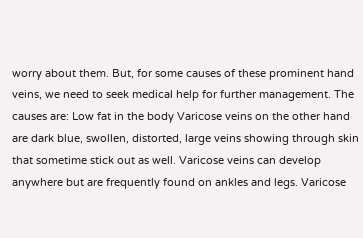worry about them. But, for some causes of these prominent hand veins, we need to seek medical help for further management. The causes are: Low fat in the body Varicose veins on the other hand are dark blue, swollen, distorted, large veins showing through skin that sometime stick out as well. Varicose veins can develop anywhere but are frequently found on ankles and legs. Varicose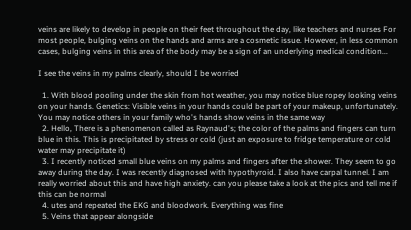veins are likely to develop in people on their feet throughout the day, like teachers and nurses For most people, bulging veins on the hands and arms are a cosmetic issue. However, in less common cases, bulging veins in this area of the body may be a sign of an underlying medical condition...

I see the veins in my palms clearly, should I be worried

  1. With blood pooling under the skin from hot weather, you may notice blue ropey looking veins on your hands. Genetics: Visible veins in your hands could be part of your makeup, unfortunately. You may notice others in your family who's hands show veins in the same way
  2. Hello, There is a phenomenon called as Raynaud's; the color of the palms and fingers can turn blue in this. This is precipitated by stress or cold (just an exposure to fridge temperature or cold water may precipitate it)
  3. I recently noticed small blue veins on my palms and fingers after the shower. They seem to go away during the day. I was recently diagnosed with hypothyroid. I also have carpal tunnel. I am really worried about this and have high anxiety. can you please take a look at the pics and tell me if this can be normal
  4. utes and repeated the EKG and bloodwork. Everything was fine
  5. Veins that appear alongside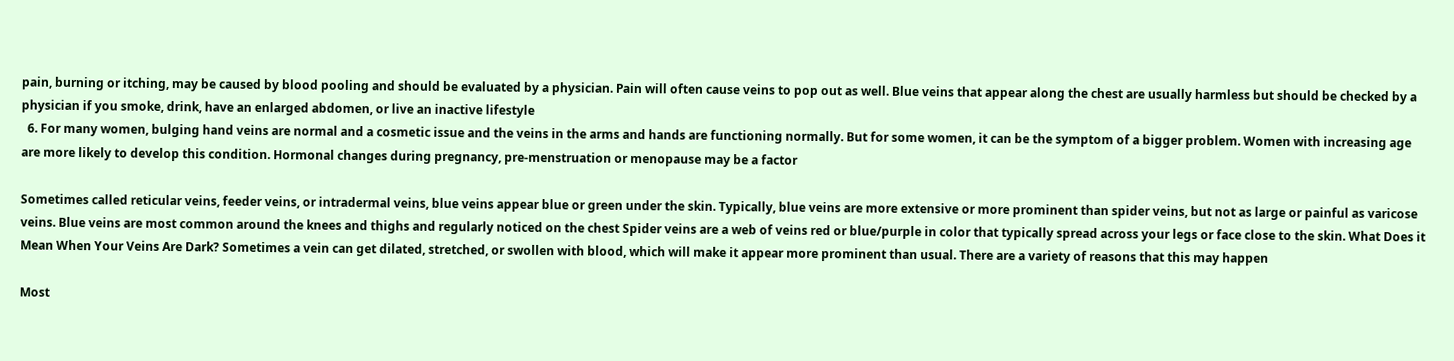pain, burning or itching, may be caused by blood pooling and should be evaluated by a physician. Pain will often cause veins to pop out as well. Blue veins that appear along the chest are usually harmless but should be checked by a physician if you smoke, drink, have an enlarged abdomen, or live an inactive lifestyle
  6. For many women, bulging hand veins are normal and a cosmetic issue and the veins in the arms and hands are functioning normally. But for some women, it can be the symptom of a bigger problem. Women with increasing age are more likely to develop this condition. Hormonal changes during pregnancy, pre-menstruation or menopause may be a factor

Sometimes called reticular veins, feeder veins, or intradermal veins, blue veins appear blue or green under the skin. Typically, blue veins are more extensive or more prominent than spider veins, but not as large or painful as varicose veins. Blue veins are most common around the knees and thighs and regularly noticed on the chest Spider veins are a web of veins red or blue/purple in color that typically spread across your legs or face close to the skin. What Does it Mean When Your Veins Are Dark? Sometimes a vein can get dilated, stretched, or swollen with blood, which will make it appear more prominent than usual. There are a variety of reasons that this may happen

Most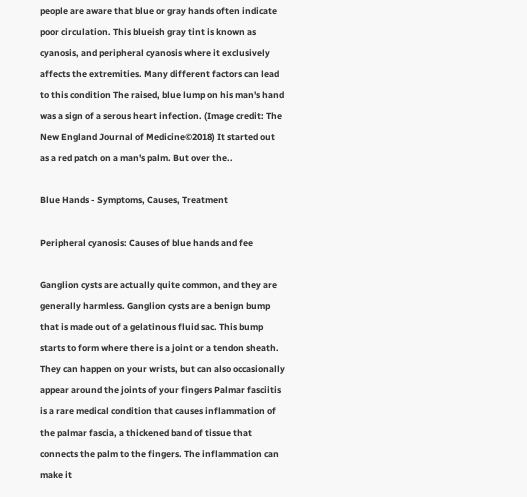people are aware that blue or gray hands often indicate poor circulation. This blueish gray tint is known as cyanosis, and peripheral cyanosis where it exclusively affects the extremities. Many different factors can lead to this condition The raised, blue lump on his man's hand was a sign of a serous heart infection. (Image credit: The New England Journal of Medicine©2018) It started out as a red patch on a man's palm. But over the..

Blue Hands - Symptoms, Causes, Treatment

Peripheral cyanosis: Causes of blue hands and fee

Ganglion cysts are actually quite common, and they are generally harmless. Ganglion cysts are a benign bump that is made out of a gelatinous fluid sac. This bump starts to form where there is a joint or a tendon sheath. They can happen on your wrists, but can also occasionally appear around the joints of your fingers Palmar fasciitis is a rare medical condition that causes inflammation of the palmar fascia, a thickened band of tissue that connects the palm to the fingers. The inflammation can make it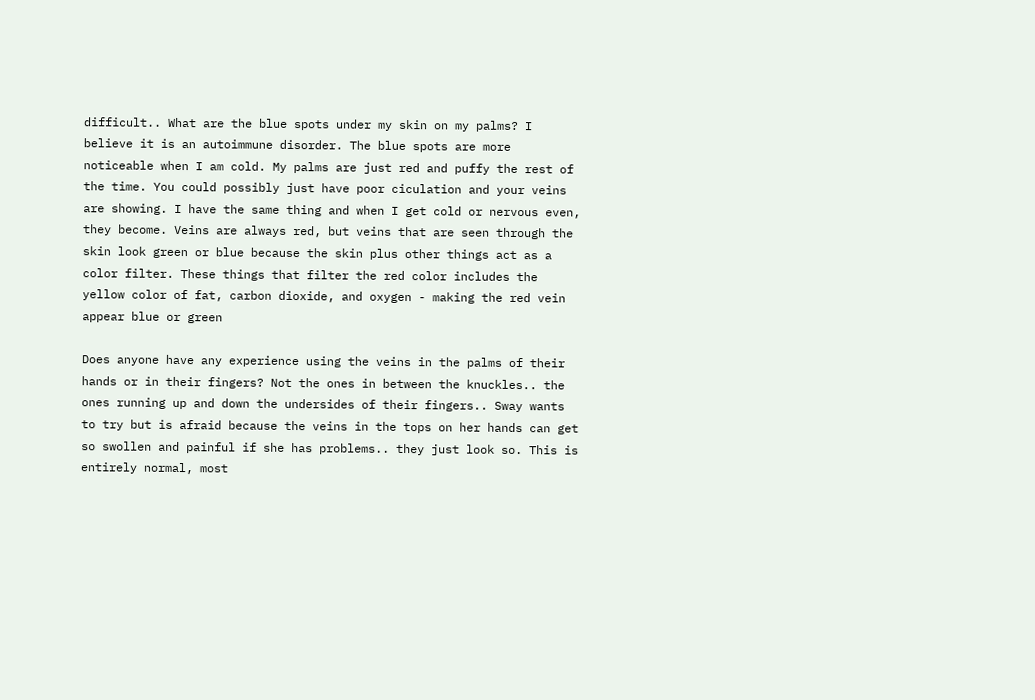difficult.. What are the blue spots under my skin on my palms? I believe it is an autoimmune disorder. The blue spots are more noticeable when I am cold. My palms are just red and puffy the rest of the time. You could possibly just have poor ciculation and your veins are showing. I have the same thing and when I get cold or nervous even, they become. Veins are always red, but veins that are seen through the skin look green or blue because the skin plus other things act as a color filter. These things that filter the red color includes the yellow color of fat, carbon dioxide, and oxygen - making the red vein appear blue or green

Does anyone have any experience using the veins in the palms of their hands or in their fingers? Not the ones in between the knuckles.. the ones running up and down the undersides of their fingers.. Sway wants to try but is afraid because the veins in the tops on her hands can get so swollen and painful if she has problems.. they just look so. This is entirely normal, most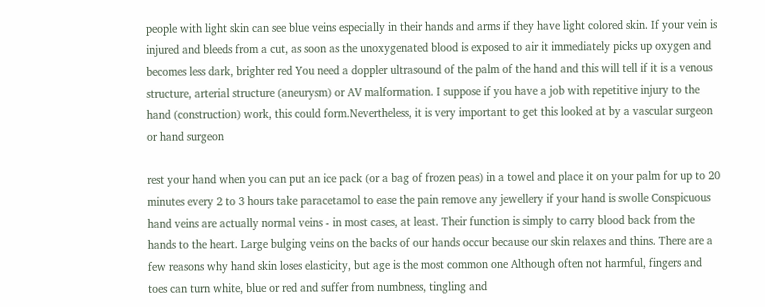people with light skin can see blue veins especially in their hands and arms if they have light colored skin. If your vein is injured and bleeds from a cut, as soon as the unoxygenated blood is exposed to air it immediately picks up oxygen and becomes less dark, brighter red You need a doppler ultrasound of the palm of the hand and this will tell if it is a venous structure, arterial structure (aneurysm) or AV malformation. I suppose if you have a job with repetitive injury to the hand (construction) work, this could form.Nevertheless, it is very important to get this looked at by a vascular surgeon or hand surgeon

rest your hand when you can put an ice pack (or a bag of frozen peas) in a towel and place it on your palm for up to 20 minutes every 2 to 3 hours take paracetamol to ease the pain remove any jewellery if your hand is swolle Conspicuous hand veins are actually normal veins - in most cases, at least. Their function is simply to carry blood back from the hands to the heart. Large bulging veins on the backs of our hands occur because our skin relaxes and thins. There are a few reasons why hand skin loses elasticity, but age is the most common one Although often not harmful, fingers and toes can turn white, blue or red and suffer from numbness, tingling and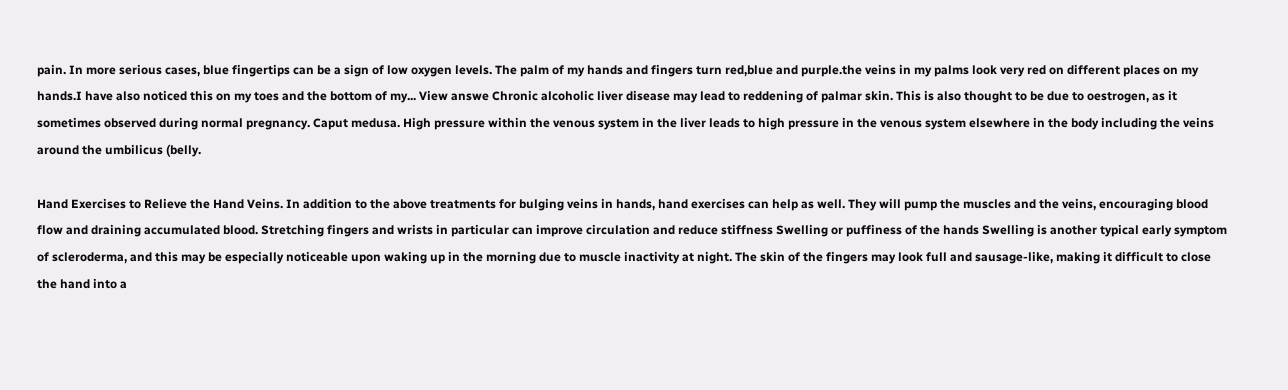pain. In more serious cases, blue fingertips can be a sign of low oxygen levels. The palm of my hands and fingers turn red,blue and purple.the veins in my palms look very red on different places on my hands.I have also noticed this on my toes and the bottom of my... View answe Chronic alcoholic liver disease may lead to reddening of palmar skin. This is also thought to be due to oestrogen, as it sometimes observed during normal pregnancy. Caput medusa. High pressure within the venous system in the liver leads to high pressure in the venous system elsewhere in the body including the veins around the umbilicus (belly.

Hand Exercises to Relieve the Hand Veins. In addition to the above treatments for bulging veins in hands, hand exercises can help as well. They will pump the muscles and the veins, encouraging blood flow and draining accumulated blood. Stretching fingers and wrists in particular can improve circulation and reduce stiffness Swelling or puffiness of the hands Swelling is another typical early symptom of scleroderma, and this may be especially noticeable upon waking up in the morning due to muscle inactivity at night. The skin of the fingers may look full and sausage-like, making it difficult to close the hand into a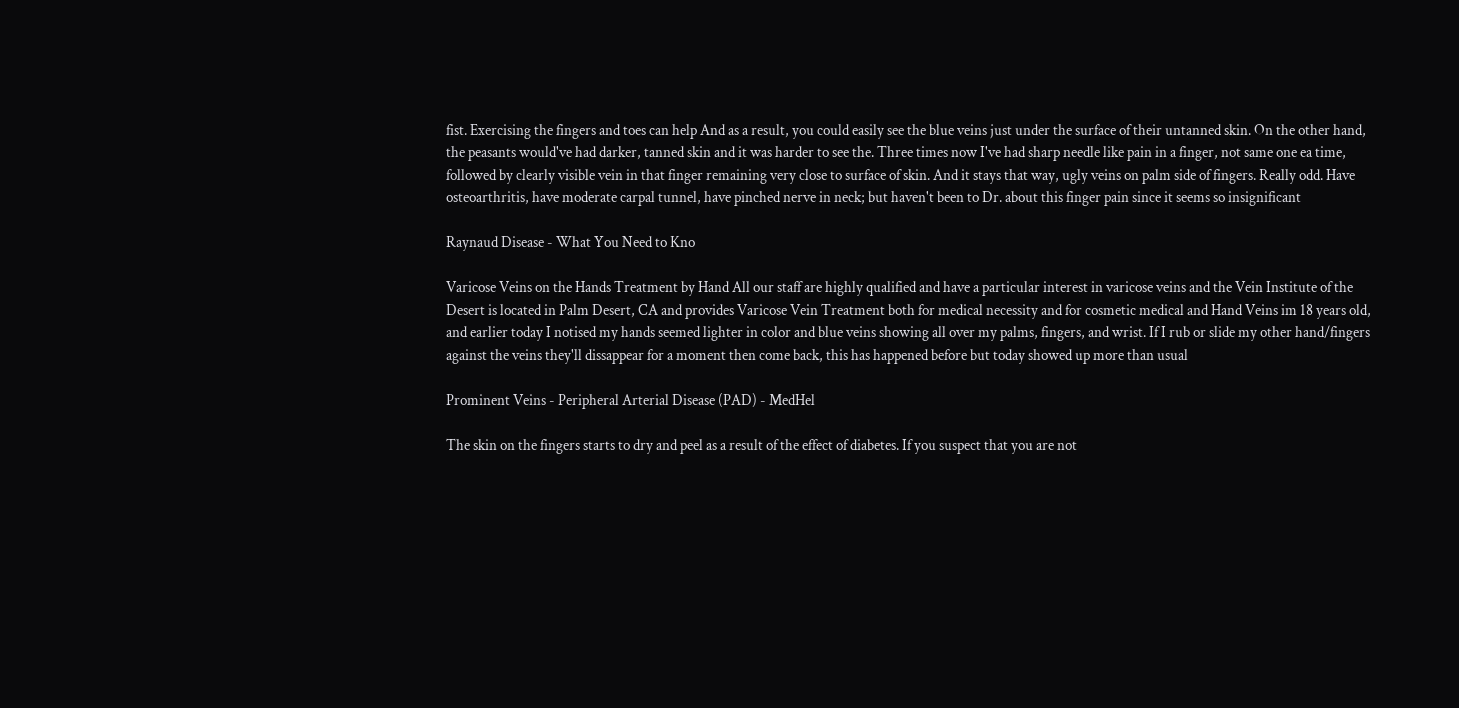fist. Exercising the fingers and toes can help And as a result, you could easily see the blue veins just under the surface of their untanned skin. On the other hand, the peasants would've had darker, tanned skin and it was harder to see the. Three times now I've had sharp needle like pain in a finger, not same one ea time, followed by clearly visible vein in that finger remaining very close to surface of skin. And it stays that way, ugly veins on palm side of fingers. Really odd. Have osteoarthritis, have moderate carpal tunnel, have pinched nerve in neck; but haven't been to Dr. about this finger pain since it seems so insignificant

Raynaud Disease - What You Need to Kno

Varicose Veins on the Hands Treatment by Hand All our staff are highly qualified and have a particular interest in varicose veins and the Vein Institute of the Desert is located in Palm Desert, CA and provides Varicose Vein Treatment both for medical necessity and for cosmetic medical and Hand Veins im 18 years old, and earlier today I notised my hands seemed lighter in color and blue veins showing all over my palms, fingers, and wrist. If I rub or slide my other hand/fingers against the veins they'll dissappear for a moment then come back, this has happened before but today showed up more than usual

Prominent Veins - Peripheral Arterial Disease (PAD) - MedHel

The skin on the fingers starts to dry and peel as a result of the effect of diabetes. If you suspect that you are not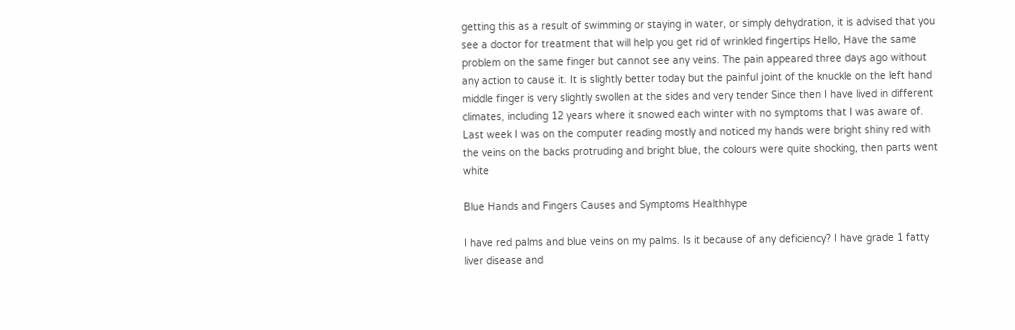getting this as a result of swimming or staying in water, or simply dehydration, it is advised that you see a doctor for treatment that will help you get rid of wrinkled fingertips Hello, Have the same problem on the same finger but cannot see any veins. The pain appeared three days ago without any action to cause it. It is slightly better today but the painful joint of the knuckle on the left hand middle finger is very slightly swollen at the sides and very tender Since then I have lived in different climates, including 12 years where it snowed each winter with no symptoms that I was aware of. Last week I was on the computer reading mostly and noticed my hands were bright shiny red with the veins on the backs protruding and bright blue, the colours were quite shocking, then parts went white

Blue Hands and Fingers Causes and Symptoms Healthhype

I have red palms and blue veins on my palms. Is it because of any deficiency? I have grade 1 fatty liver disease and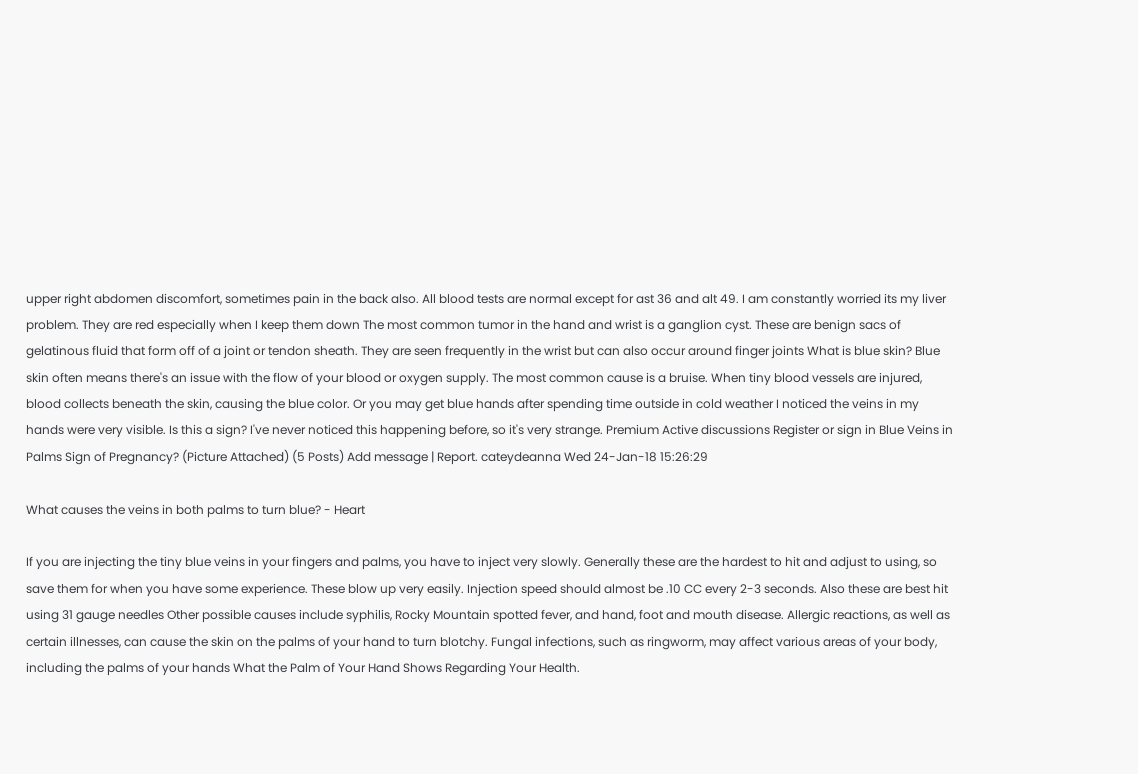upper right abdomen discomfort, sometimes pain in the back also. All blood tests are normal except for ast 36 and alt 49. I am constantly worried its my liver problem. They are red especially when I keep them down The most common tumor in the hand and wrist is a ganglion cyst. These are benign sacs of gelatinous fluid that form off of a joint or tendon sheath. They are seen frequently in the wrist but can also occur around finger joints What is blue skin? Blue skin often means there's an issue with the flow of your blood or oxygen supply. The most common cause is a bruise. When tiny blood vessels are injured, blood collects beneath the skin, causing the blue color. Or you may get blue hands after spending time outside in cold weather I noticed the veins in my hands were very visible. Is this a sign? I've never noticed this happening before, so it's very strange. Premium Active discussions Register or sign in Blue Veins in Palms Sign of Pregnancy? (Picture Attached) (5 Posts) Add message | Report. cateydeanna Wed 24-Jan-18 15:26:29

What causes the veins in both palms to turn blue? - Heart

If you are injecting the tiny blue veins in your fingers and palms, you have to inject very slowly. Generally these are the hardest to hit and adjust to using, so save them for when you have some experience. These blow up very easily. Injection speed should almost be .10 CC every 2-3 seconds. Also these are best hit using 31 gauge needles Other possible causes include syphilis, Rocky Mountain spotted fever, and hand, foot and mouth disease. Allergic reactions, as well as certain illnesses, can cause the skin on the palms of your hand to turn blotchy. Fungal infections, such as ringworm, may affect various areas of your body, including the palms of your hands What the Palm of Your Hand Shows Regarding Your Health.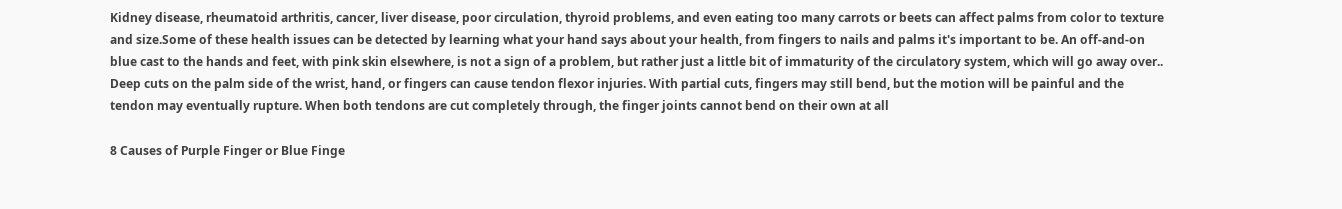Kidney disease, rheumatoid arthritis, cancer, liver disease, poor circulation, thyroid problems, and even eating too many carrots or beets can affect palms from color to texture and size.Some of these health issues can be detected by learning what your hand says about your health, from fingers to nails and palms it's important to be. An off-and-on blue cast to the hands and feet, with pink skin elsewhere, is not a sign of a problem, but rather just a little bit of immaturity of the circulatory system, which will go away over.. Deep cuts on the palm side of the wrist, hand, or fingers can cause tendon flexor injuries. With partial cuts, fingers may still bend, but the motion will be painful and the tendon may eventually rupture. When both tendons are cut completely through, the finger joints cannot bend on their own at all

8 Causes of Purple Finger or Blue Finge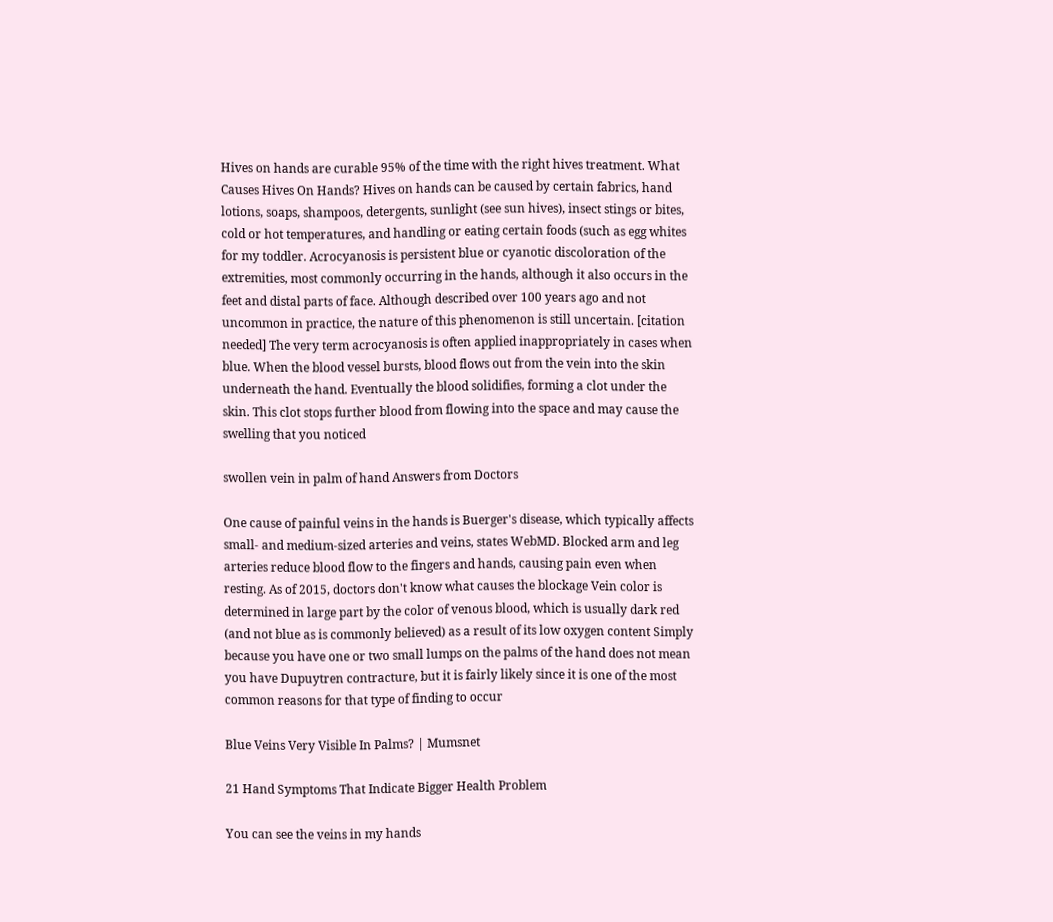Hives on hands are curable 95% of the time with the right hives treatment. What Causes Hives On Hands? Hives on hands can be caused by certain fabrics, hand lotions, soaps, shampoos, detergents, sunlight (see sun hives), insect stings or bites, cold or hot temperatures, and handling or eating certain foods (such as egg whites for my toddler. Acrocyanosis is persistent blue or cyanotic discoloration of the extremities, most commonly occurring in the hands, although it also occurs in the feet and distal parts of face. Although described over 100 years ago and not uncommon in practice, the nature of this phenomenon is still uncertain. [citation needed] The very term acrocyanosis is often applied inappropriately in cases when blue. When the blood vessel bursts, blood flows out from the vein into the skin underneath the hand. Eventually the blood solidifies, forming a clot under the skin. This clot stops further blood from flowing into the space and may cause the swelling that you noticed

swollen vein in palm of hand Answers from Doctors

One cause of painful veins in the hands is Buerger's disease, which typically affects small- and medium-sized arteries and veins, states WebMD. Blocked arm and leg arteries reduce blood flow to the fingers and hands, causing pain even when resting. As of 2015, doctors don't know what causes the blockage Vein color is determined in large part by the color of venous blood, which is usually dark red (and not blue as is commonly believed) as a result of its low oxygen content Simply because you have one or two small lumps on the palms of the hand does not mean you have Dupuytren contracture, but it is fairly likely since it is one of the most common reasons for that type of finding to occur

Blue Veins Very Visible In Palms? | Mumsnet

21 Hand Symptoms That Indicate Bigger Health Problem

You can see the veins in my hands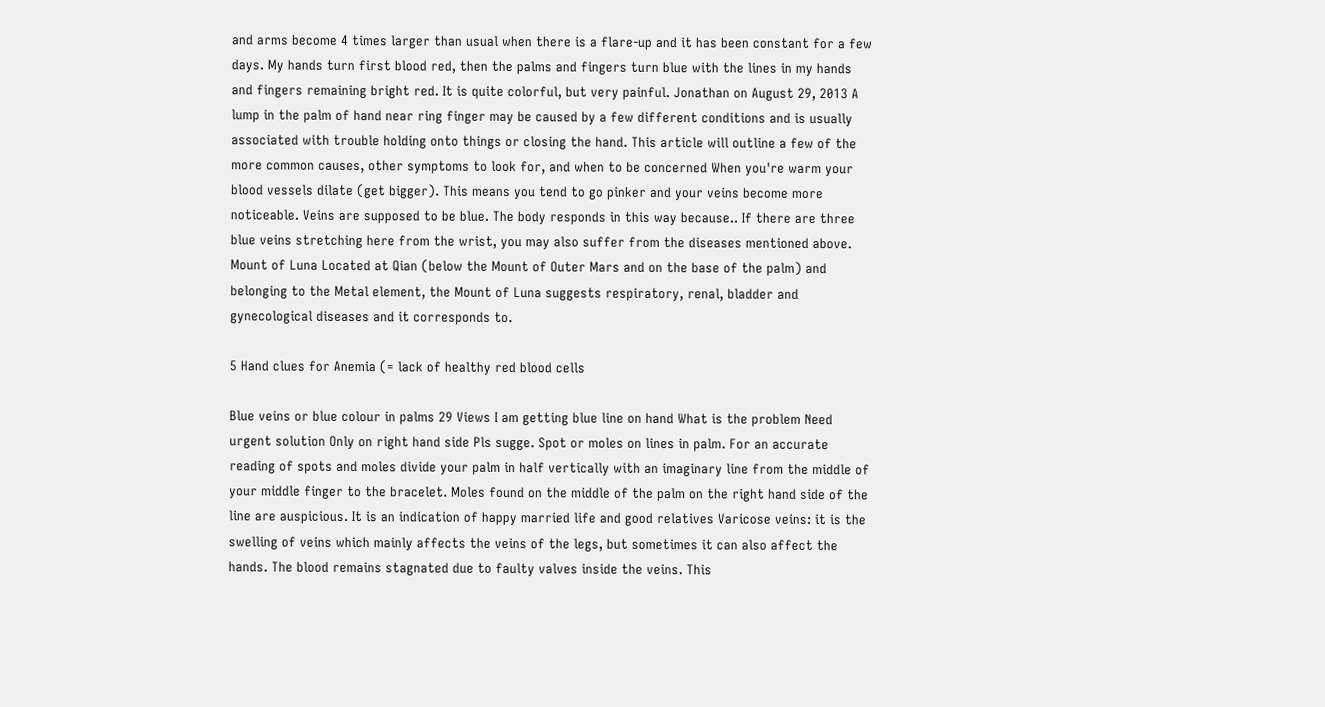and arms become 4 times larger than usual when there is a flare-up and it has been constant for a few days. My hands turn first blood red, then the palms and fingers turn blue with the lines in my hands and fingers remaining bright red. It is quite colorful, but very painful. Jonathan on August 29, 2013 A lump in the palm of hand near ring finger may be caused by a few different conditions and is usually associated with trouble holding onto things or closing the hand. This article will outline a few of the more common causes, other symptoms to look for, and when to be concerned When you're warm your blood vessels dilate (get bigger). This means you tend to go pinker and your veins become more noticeable. Veins are supposed to be blue. The body responds in this way because.. If there are three blue veins stretching here from the wrist, you may also suffer from the diseases mentioned above. Mount of Luna Located at Qian (below the Mount of Outer Mars and on the base of the palm) and belonging to the Metal element, the Mount of Luna suggests respiratory, renal, bladder and gynecological diseases and it corresponds to.

5 Hand clues for Anemia (= lack of healthy red blood cells

Blue veins or blue colour in palms 29 Views I am getting blue line on hand What is the problem Need urgent solution Only on right hand side Pls sugge. Spot or moles on lines in palm. For an accurate reading of spots and moles divide your palm in half vertically with an imaginary line from the middle of your middle finger to the bracelet. Moles found on the middle of the palm on the right hand side of the line are auspicious. It is an indication of happy married life and good relatives Varicose veins: it is the swelling of veins which mainly affects the veins of the legs, but sometimes it can also affect the hands. The blood remains stagnated due to faulty valves inside the veins. This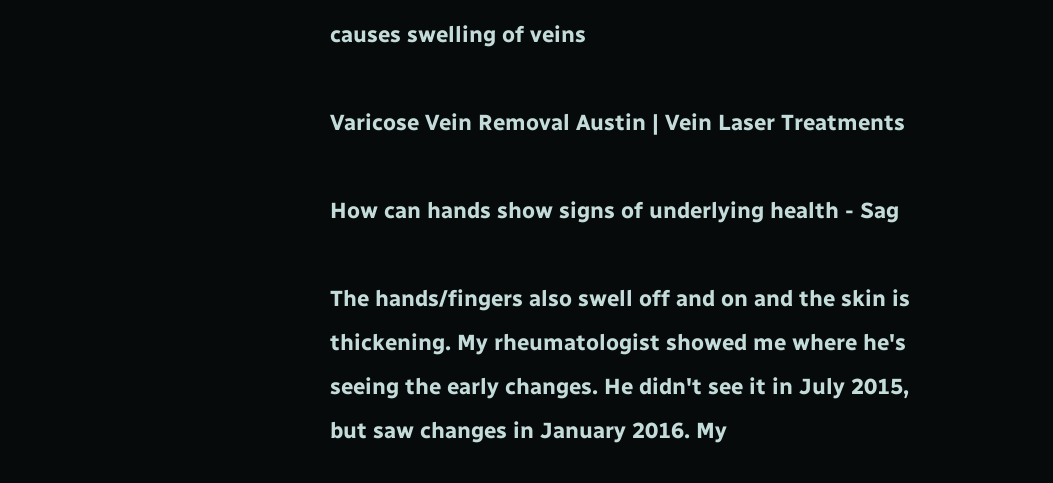causes swelling of veins

Varicose Vein Removal Austin | Vein Laser Treatments

How can hands show signs of underlying health - Sag

The hands/fingers also swell off and on and the skin is thickening. My rheumatologist showed me where he's seeing the early changes. He didn't see it in July 2015, but saw changes in January 2016. My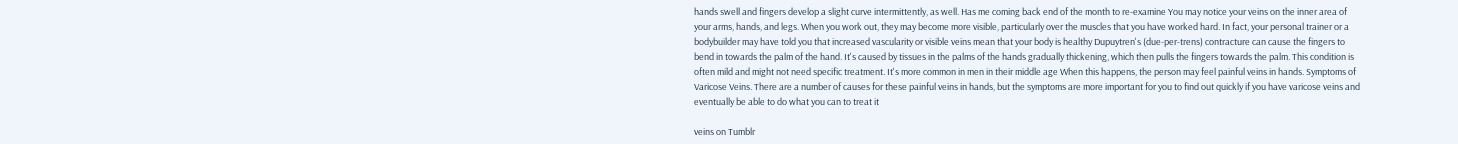hands swell and fingers develop a slight curve intermittently, as well. Has me coming back end of the month to re-examine You may notice your veins on the inner area of your arms, hands, and legs. When you work out, they may become more visible, particularly over the muscles that you have worked hard. In fact, your personal trainer or a bodybuilder may have told you that increased vascularity or visible veins mean that your body is healthy Dupuytren's (due-per-trens) contracture can cause the fingers to bend in towards the palm of the hand. It's caused by tissues in the palms of the hands gradually thickening, which then pulls the fingers towards the palm. This condition is often mild and might not need specific treatment. It's more common in men in their middle age When this happens, the person may feel painful veins in hands. Symptoms of Varicose Veins. There are a number of causes for these painful veins in hands, but the symptoms are more important for you to find out quickly if you have varicose veins and eventually be able to do what you can to treat it

veins on Tumblr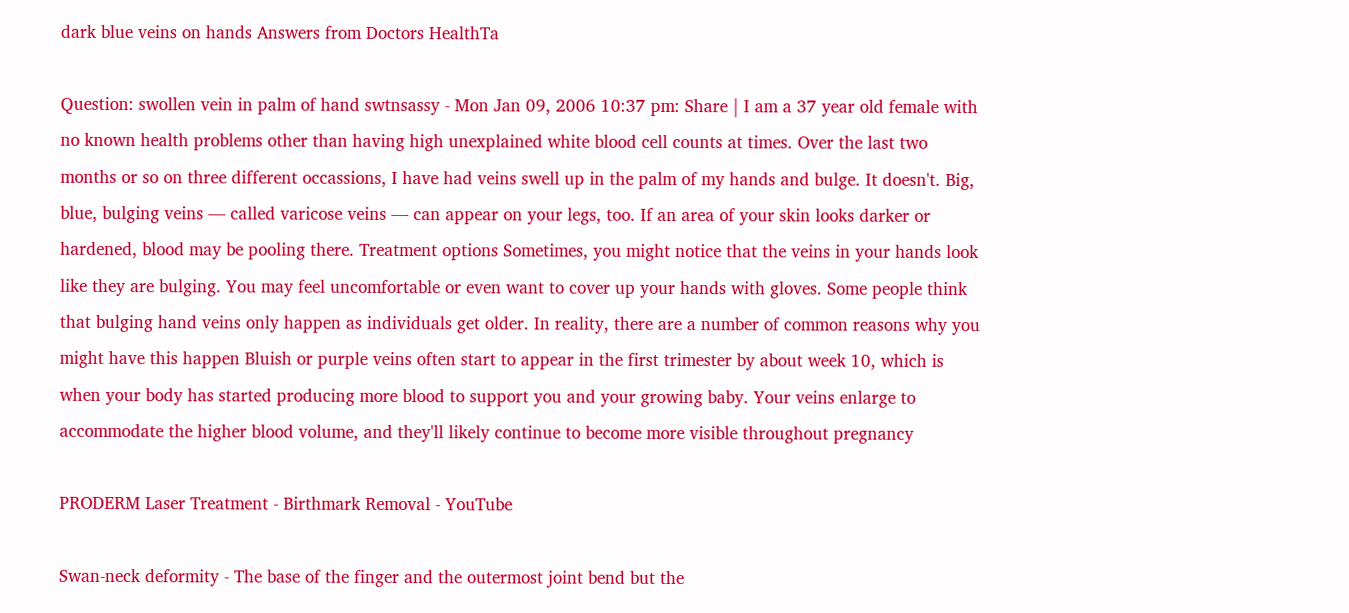dark blue veins on hands Answers from Doctors HealthTa

Question: swollen vein in palm of hand swtnsassy - Mon Jan 09, 2006 10:37 pm: Share | I am a 37 year old female with no known health problems other than having high unexplained white blood cell counts at times. Over the last two months or so on three different occassions, I have had veins swell up in the palm of my hands and bulge. It doesn't. Big, blue, bulging veins — called varicose veins — can appear on your legs, too. If an area of your skin looks darker or hardened, blood may be pooling there. Treatment options Sometimes, you might notice that the veins in your hands look like they are bulging. You may feel uncomfortable or even want to cover up your hands with gloves. Some people think that bulging hand veins only happen as individuals get older. In reality, there are a number of common reasons why you might have this happen Bluish or purple veins often start to appear in the first trimester by about week 10, which is when your body has started producing more blood to support you and your growing baby. Your veins enlarge to accommodate the higher blood volume, and they'll likely continue to become more visible throughout pregnancy

PRODERM Laser Treatment - Birthmark Removal - YouTube

Swan-neck deformity - The base of the finger and the outermost joint bend but the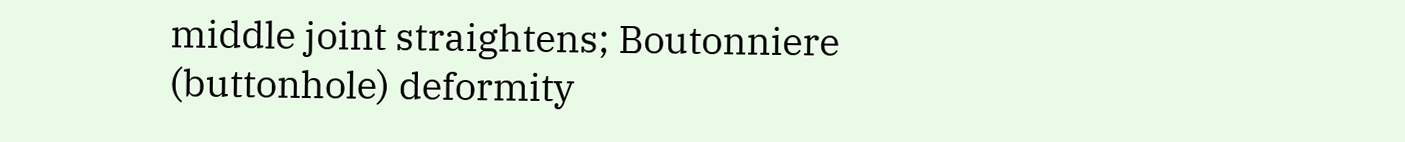middle joint straightens; Boutonniere (buttonhole) deformity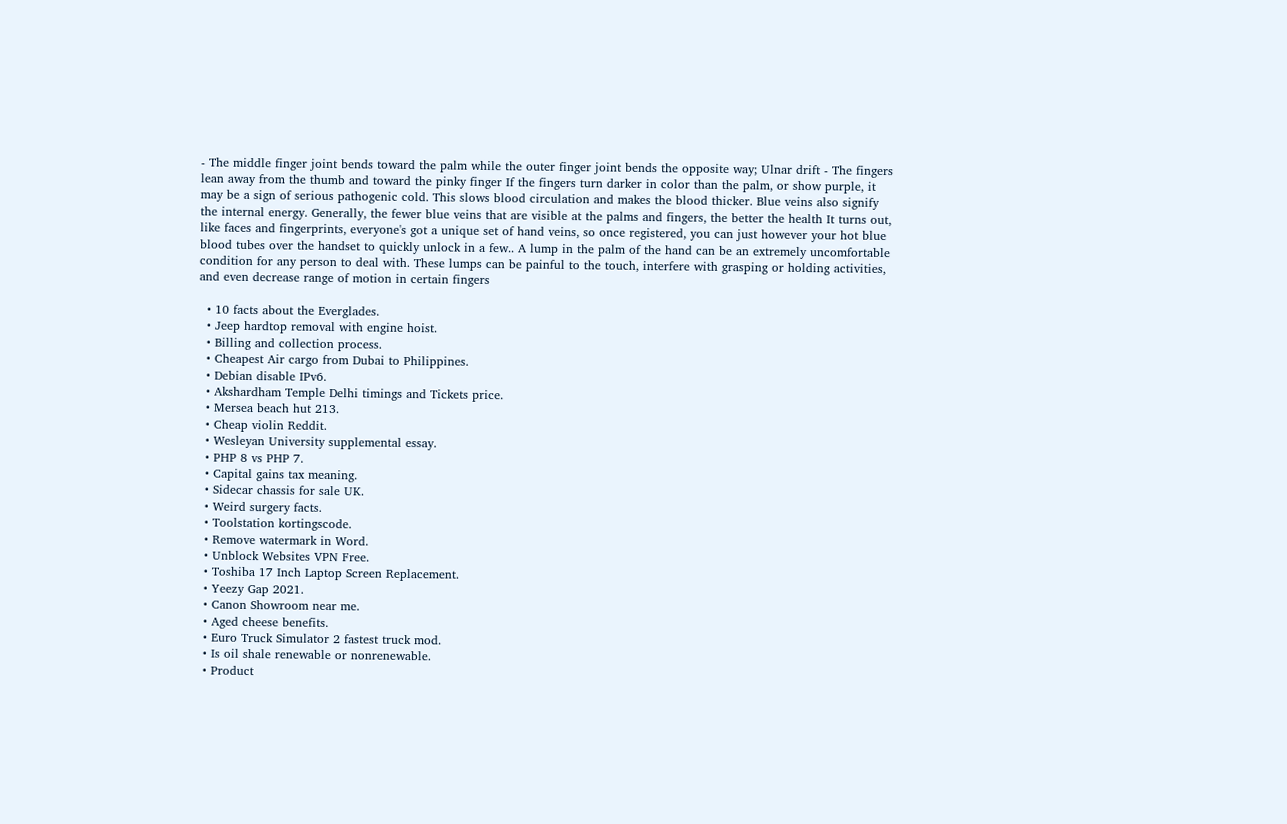- The middle finger joint bends toward the palm while the outer finger joint bends the opposite way; Ulnar drift - The fingers lean away from the thumb and toward the pinky finger If the fingers turn darker in color than the palm, or show purple, it may be a sign of serious pathogenic cold. This slows blood circulation and makes the blood thicker. Blue veins also signify the internal energy. Generally, the fewer blue veins that are visible at the palms and fingers, the better the health It turns out, like faces and fingerprints, everyone's got a unique set of hand veins, so once registered, you can just however your hot blue blood tubes over the handset to quickly unlock in a few.. A lump in the palm of the hand can be an extremely uncomfortable condition for any person to deal with. These lumps can be painful to the touch, interfere with grasping or holding activities, and even decrease range of motion in certain fingers

  • 10 facts about the Everglades.
  • Jeep hardtop removal with engine hoist.
  • Billing and collection process.
  • Cheapest Air cargo from Dubai to Philippines.
  • Debian disable IPv6.
  • Akshardham Temple Delhi timings and Tickets price.
  • Mersea beach hut 213.
  • Cheap violin Reddit.
  • Wesleyan University supplemental essay.
  • PHP 8 vs PHP 7.
  • Capital gains tax meaning.
  • Sidecar chassis for sale UK.
  • Weird surgery facts.
  • Toolstation kortingscode.
  • Remove watermark in Word.
  • Unblock Websites VPN Free.
  • Toshiba 17 Inch Laptop Screen Replacement.
  • Yeezy Gap 2021.
  • Canon Showroom near me.
  • Aged cheese benefits.
  • Euro Truck Simulator 2 fastest truck mod.
  • Is oil shale renewable or nonrenewable.
  • Product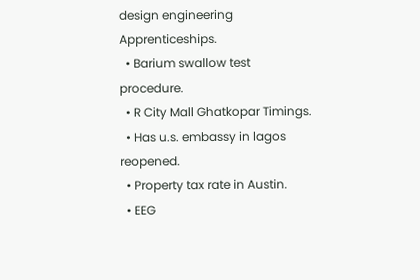design engineering Apprenticeships.
  • Barium swallow test procedure.
  • R City Mall Ghatkopar Timings.
  • Has u.s. embassy in lagos reopened.
  • Property tax rate in Austin.
  • EEG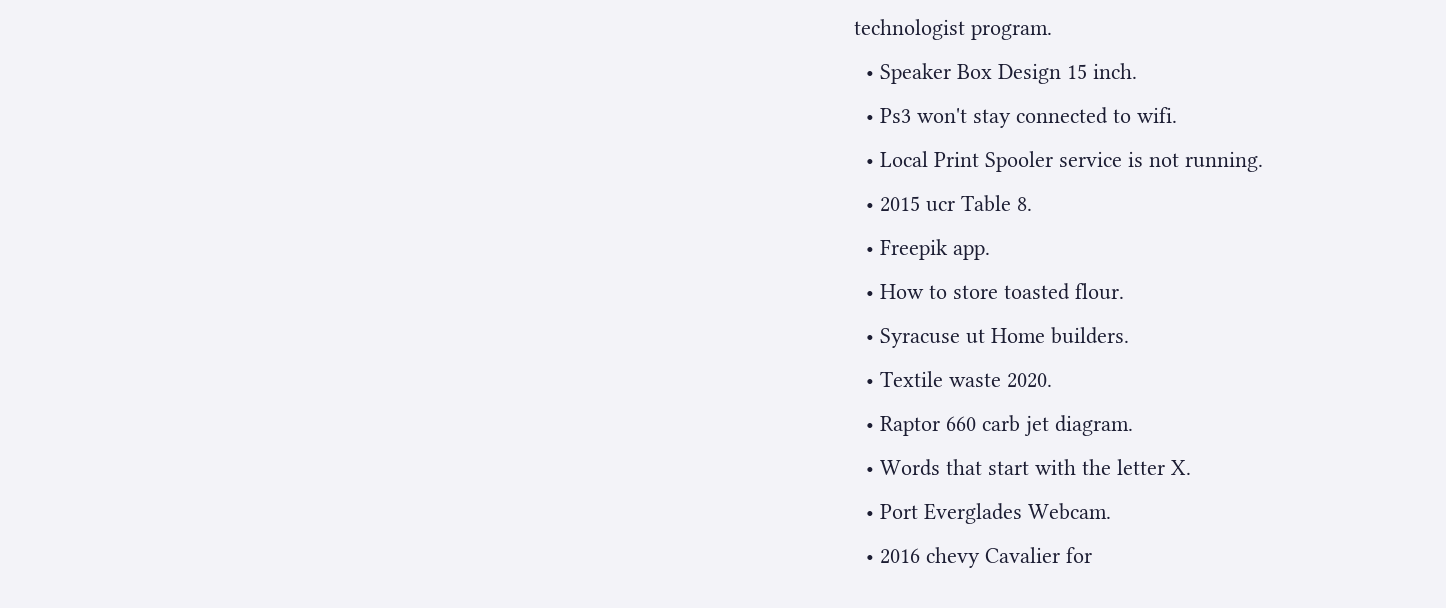technologist program.
  • Speaker Box Design 15 inch.
  • Ps3 won't stay connected to wifi.
  • Local Print Spooler service is not running.
  • 2015 ucr Table 8.
  • Freepik app.
  • How to store toasted flour.
  • Syracuse ut Home builders.
  • Textile waste 2020.
  • Raptor 660 carb jet diagram.
  • Words that start with the letter X.
  • Port Everglades Webcam.
  • 2016 chevy Cavalier for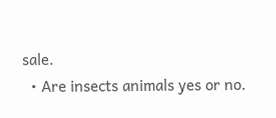sale.
  • Are insects animals yes or no.